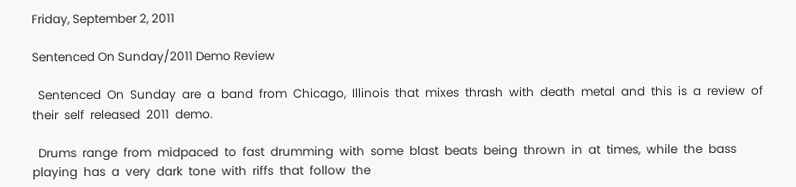Friday, September 2, 2011

Sentenced On Sunday/2011 Demo Review

  Sentenced  On  Sunday  are  a  band  from  Chicago,  Illinois  that  mixes  thrash  with  death  metal  and  this  is  a  review  of  their  self  released  2011  demo.

  Drums  range  from  midpaced  to  fast  drumming  with  some  blast  beats  being  thrown  in  at  times,  while  the  bass  playing  has  a  very  dark  tone  with  riffs  that  follow  the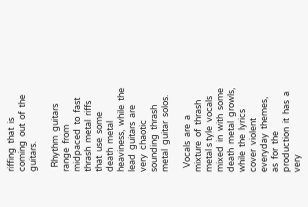riffing  that  is  coming  out  of  the  guitars.

  Rhythm  guitars  range  from  midpaced  to  fast  thrash  metal  riffs  that  use  some  death  metal  heaviness,  while  the  lead  guitars  are  very  chaotic sounding  thrash  metal  guitar  solos.

  Vocals  are  a  mixture  of  thrash  metal s tyle  vocals  mixed  in  with  some  death  metal  growls,  while  the  lyrics  cover  violent  everyday  themes,  as  for  the  production  it  has  a  very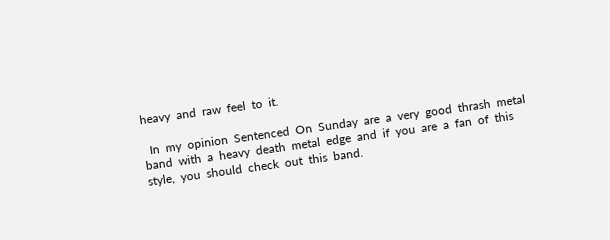heavy  and  raw  feel  to  it.

  In  my  opinion  Sentenced  On  Sunday  are  a  very  good  thrash  metal  band  with  a  heavy  death  metal  edge  and  if  you  are  a  fan  of  this  style,  you  should  check  out  this  band.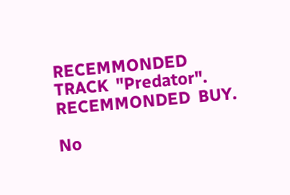RECEMMONDED  TRACK  "Predator".  RECEMMONDED  BUY.

No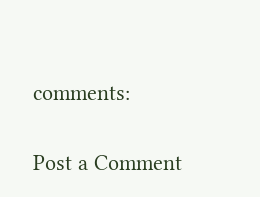comments:

Post a Comment